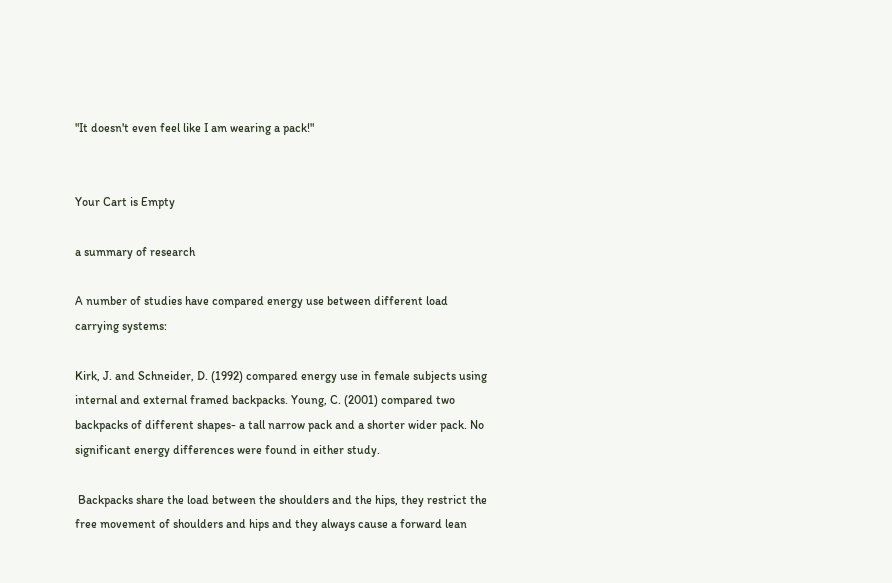"It doesn't even feel like I am wearing a pack!"


Your Cart is Empty

a summary of research

A number of studies have compared energy use between different load carrying systems:

Kirk, J. and Schneider, D. (1992) compared energy use in female subjects using internal and external framed backpacks. Young, C. (2001) compared two backpacks of different shapes- a tall narrow pack and a shorter wider pack. No significant energy differences were found in either study.

 Backpacks share the load between the shoulders and the hips, they restrict the free movement of shoulders and hips and they always cause a forward lean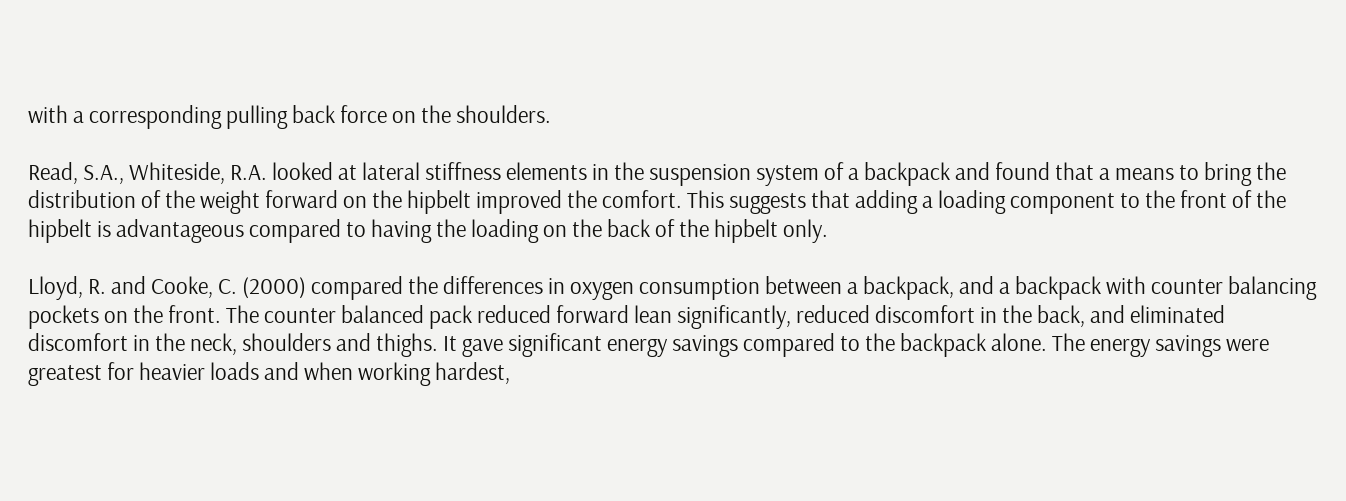with a corresponding pulling back force on the shoulders.

Read, S.A., Whiteside, R.A. looked at lateral stiffness elements in the suspension system of a backpack and found that a means to bring the distribution of the weight forward on the hipbelt improved the comfort. This suggests that adding a loading component to the front of the hipbelt is advantageous compared to having the loading on the back of the hipbelt only.

Lloyd, R. and Cooke, C. (2000) compared the differences in oxygen consumption between a backpack, and a backpack with counter balancing pockets on the front. The counter balanced pack reduced forward lean significantly, reduced discomfort in the back, and eliminated discomfort in the neck, shoulders and thighs. It gave significant energy savings compared to the backpack alone. The energy savings were greatest for heavier loads and when working hardest,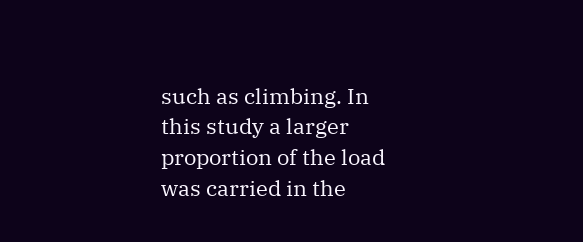such as climbing. In this study a larger proportion of the load was carried in the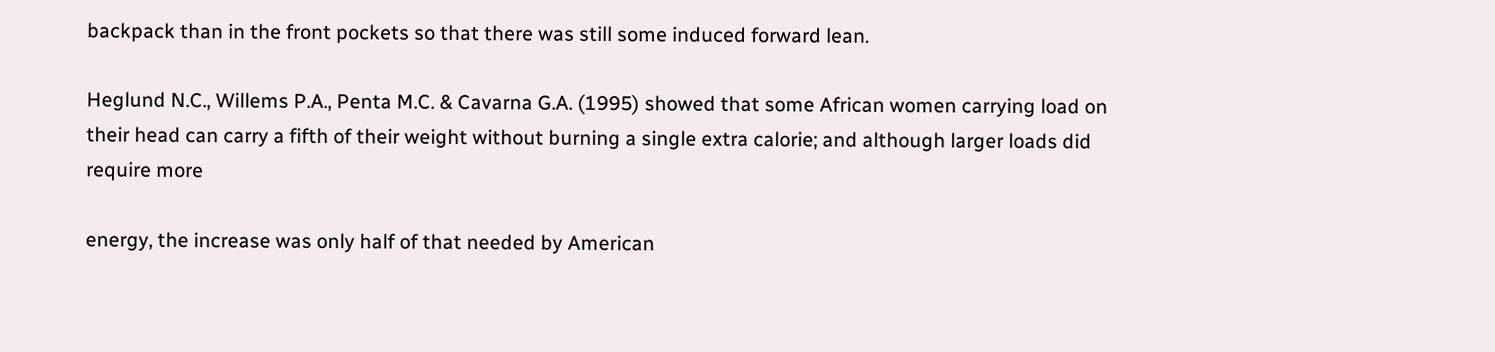backpack than in the front pockets so that there was still some induced forward lean.

Heglund N.C., Willems P.A., Penta M.C. & Cavarna G.A. (1995) showed that some African women carrying load on their head can carry a fifth of their weight without burning a single extra calorie; and although larger loads did require more

energy, the increase was only half of that needed by American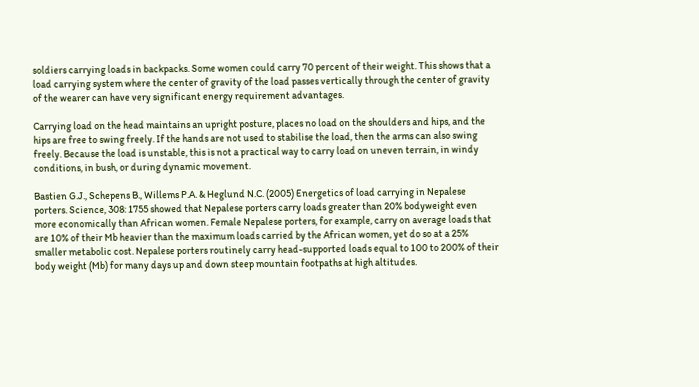soldiers carrying loads in backpacks. Some women could carry 70 percent of their weight. This shows that a load carrying system where the center of gravity of the load passes vertically through the center of gravity of the wearer can have very significant energy requirement advantages.

Carrying load on the head maintains an upright posture, places no load on the shoulders and hips, and the hips are free to swing freely. If the hands are not used to stabilise the load, then the arms can also swing freely. Because the load is unstable, this is not a practical way to carry load on uneven terrain, in windy conditions, in bush, or during dynamic movement.

Bastien G.J., Schepens B., Willems P.A. & Heglund N.C. (2005) Energetics of load carrying in Nepalese porters. Science, 308: 1755 showed that Nepalese porters carry loads greater than 20% bodyweight even more economically than African women. Female Nepalese porters, for example, carry on average loads that are 10% of their Mb heavier than the maximum loads carried by the African women, yet do so at a 25% smaller metabolic cost. Nepalese porters routinely carry head-supported loads equal to 100 to 200% of their body weight (Mb) for many days up and down steep mountain footpaths at high altitudes.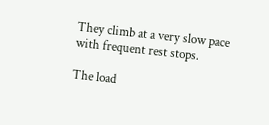They climb at a very slow pace with frequent rest stops.

The load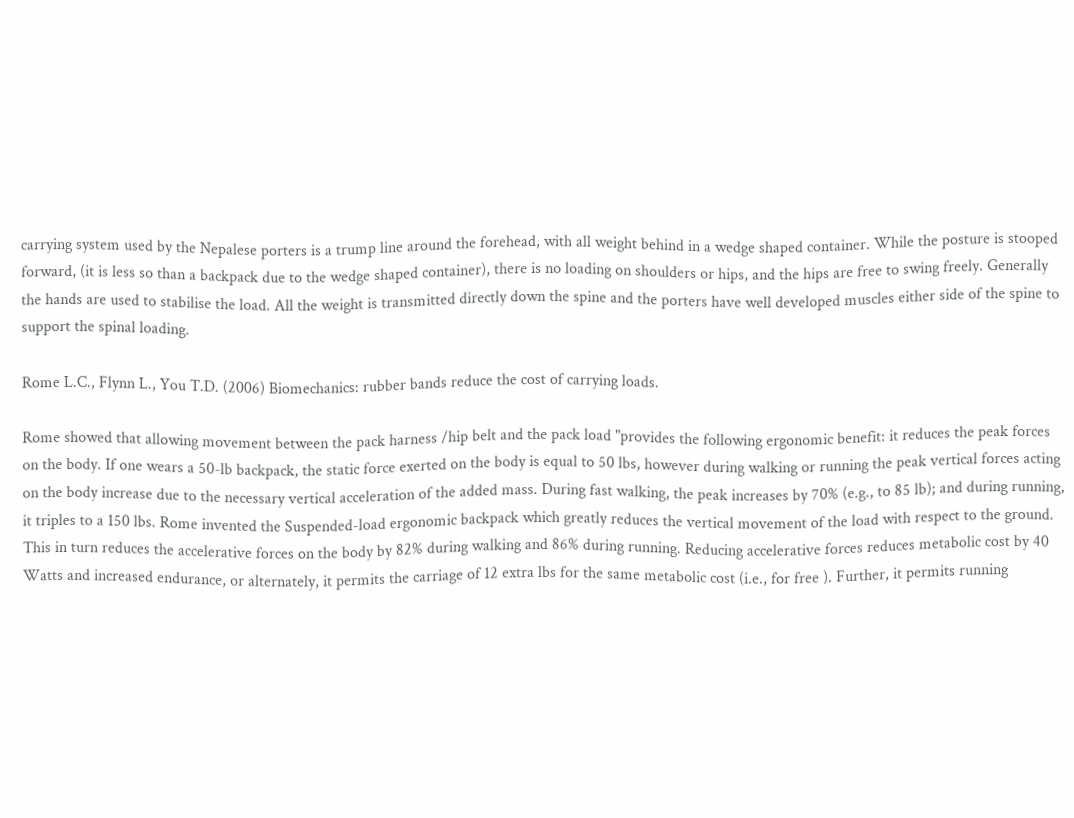carrying system used by the Nepalese porters is a trump line around the forehead, with all weight behind in a wedge shaped container. While the posture is stooped forward, (it is less so than a backpack due to the wedge shaped container), there is no loading on shoulders or hips, and the hips are free to swing freely. Generally the hands are used to stabilise the load. All the weight is transmitted directly down the spine and the porters have well developed muscles either side of the spine to support the spinal loading.

Rome L.C., Flynn L., You T.D. (2006) Biomechanics: rubber bands reduce the cost of carrying loads.

Rome showed that allowing movement between the pack harness /hip belt and the pack load "provides the following ergonomic benefit: it reduces the peak forces on the body. If one wears a 50-lb backpack, the static force exerted on the body is equal to 50 lbs, however during walking or running the peak vertical forces acting on the body increase due to the necessary vertical acceleration of the added mass. During fast walking, the peak increases by 70% (e.g., to 85 lb); and during running, it triples to a 150 lbs. Rome invented the Suspended-load ergonomic backpack which greatly reduces the vertical movement of the load with respect to the ground. This in turn reduces the accelerative forces on the body by 82% during walking and 86% during running. Reducing accelerative forces reduces metabolic cost by 40 Watts and increased endurance, or alternately, it permits the carriage of 12 extra lbs for the same metabolic cost (i.e., for free ). Further, it permits running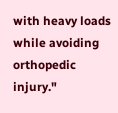with heavy loads while avoiding orthopedic injury."